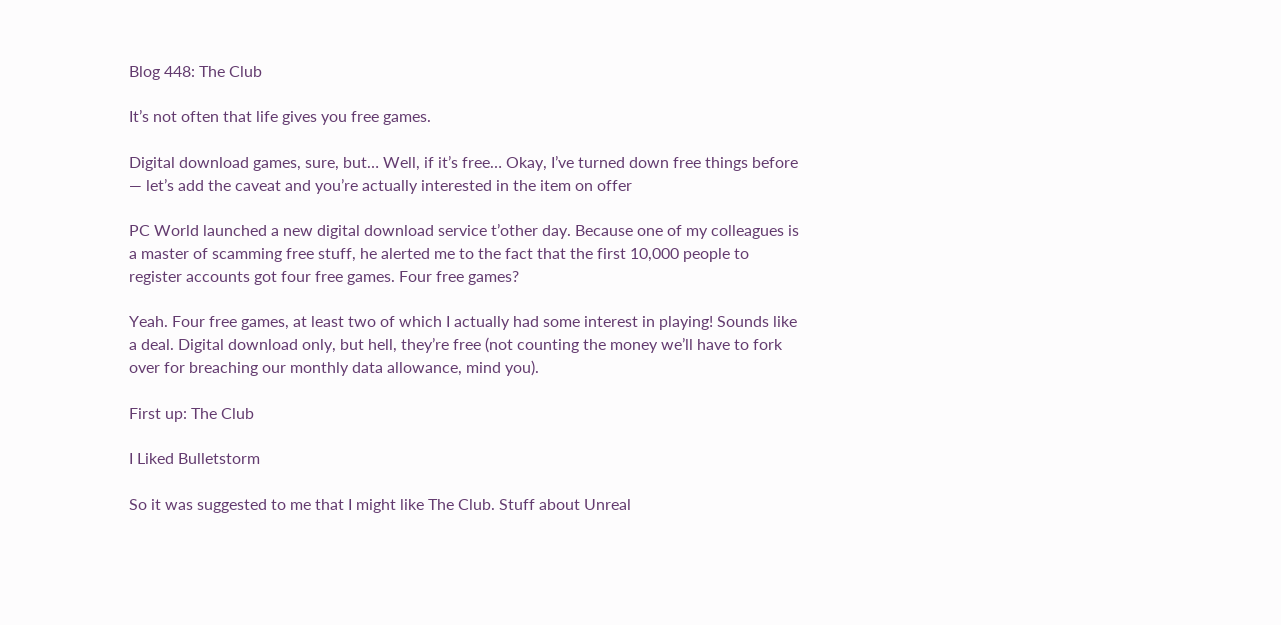Blog 448: The Club

It’s not often that life gives you free games.

Digital download games, sure, but… Well, if it’s free… Okay, I’ve turned down free things before — let’s add the caveat and you’re actually interested in the item on offer

PC World launched a new digital download service t’other day. Because one of my colleagues is a master of scamming free stuff, he alerted me to the fact that the first 10,000 people to register accounts got four free games. Four free games?

Yeah. Four free games, at least two of which I actually had some interest in playing! Sounds like a deal. Digital download only, but hell, they’re free (not counting the money we’ll have to fork over for breaching our monthly data allowance, mind you).

First up: The Club

I Liked Bulletstorm

So it was suggested to me that I might like The Club. Stuff about Unreal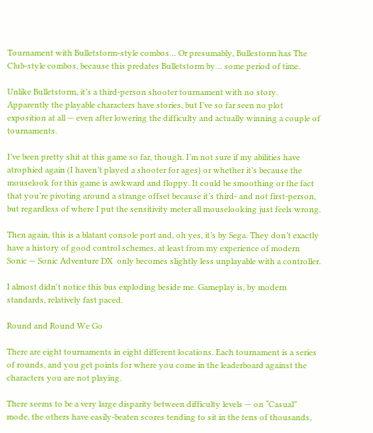Tournament with Bulletstorm-style combos… Or presumably, Bullestorm has The Club-style combos, because this predates Bulletstorm by… some period of time.

Unlike Bulletstorm, it’s a third-person shooter tournament with no story. Apparently the playable characters have stories, but I’ve so far seen no plot exposition at all — even after lowering the difficulty and actually winning a couple of tournaments.

I’ve been pretty shit at this game so far, though. I’m not sure if my abilities have atrophied again (I haven’t played a shooter for ages) or whether it’s because the mouselook for this game is awkward and floppy. It could be smoothing or the fact that you’re pivoting around a strange offset because it’s third- and not first-person, but regardless of where I put the sensitivity meter all mouselooking just feels wrong.

Then again, this is a blatant console port and, oh yes, it’s by Sega. They don’t exactly have a history of good control schemes, at least from my experience of modern Sonic — Sonic Adventure DX  only becomes slightly less unplayable with a controller.

I almost didn't notice this bus exploding beside me. Gameplay is, by modern standards, relatively fast paced.

Round and Round We Go

There are eight tournaments in eight different locations. Each tournament is a series of rounds, and you get points for where you come in the leaderboard against the characters you are not playing.

There seems to be a very large disparity between difficulty levels — on “Casual” mode, the others have easily-beaten scores tending to sit in the tens of thousands,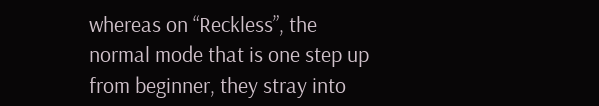whereas on “Reckless”, the normal mode that is one step up from beginner, they stray into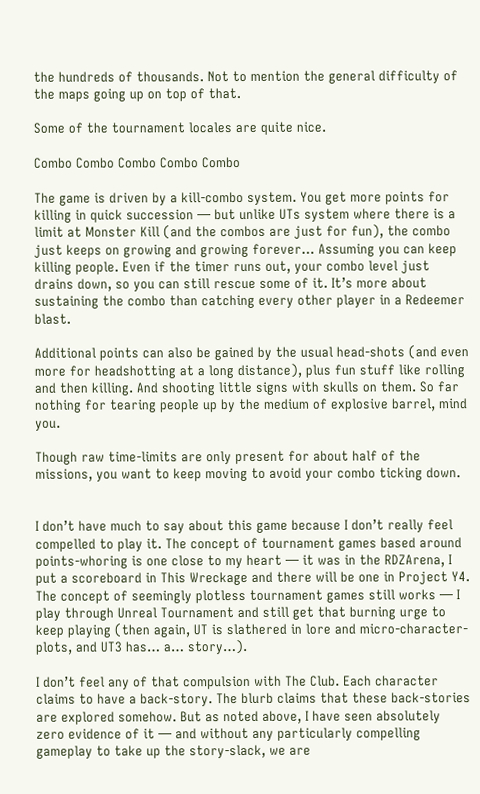the hundreds of thousands. Not to mention the general difficulty of the maps going up on top of that.

Some of the tournament locales are quite nice.

Combo Combo Combo Combo Combo

The game is driven by a kill-combo system. You get more points for killing in quick succession — but unlike UTs system where there is a limit at Monster Kill (and the combos are just for fun), the combo just keeps on growing and growing forever… Assuming you can keep killing people. Even if the timer runs out, your combo level just drains down, so you can still rescue some of it. It’s more about sustaining the combo than catching every other player in a Redeemer blast.

Additional points can also be gained by the usual head-shots (and even more for headshotting at a long distance), plus fun stuff like rolling and then killing. And shooting little signs with skulls on them. So far nothing for tearing people up by the medium of explosive barrel, mind you.

Though raw time-limits are only present for about half of the missions, you want to keep moving to avoid your combo ticking down.


I don’t have much to say about this game because I don’t really feel compelled to play it. The concept of tournament games based around points-whoring is one close to my heart — it was in the RDZArena, I put a scoreboard in This Wreckage and there will be one in Project Y4. The concept of seemingly plotless tournament games still works — I play through Unreal Tournament and still get that burning urge to keep playing (then again, UT is slathered in lore and micro-character-plots, and UT3 has… a… story…).

I don’t feel any of that compulsion with The Club. Each character claims to have a back-story. The blurb claims that these back-stories are explored somehow. But as noted above, I have seen absolutely zero evidence of it — and without any particularly compelling gameplay to take up the story-slack, we are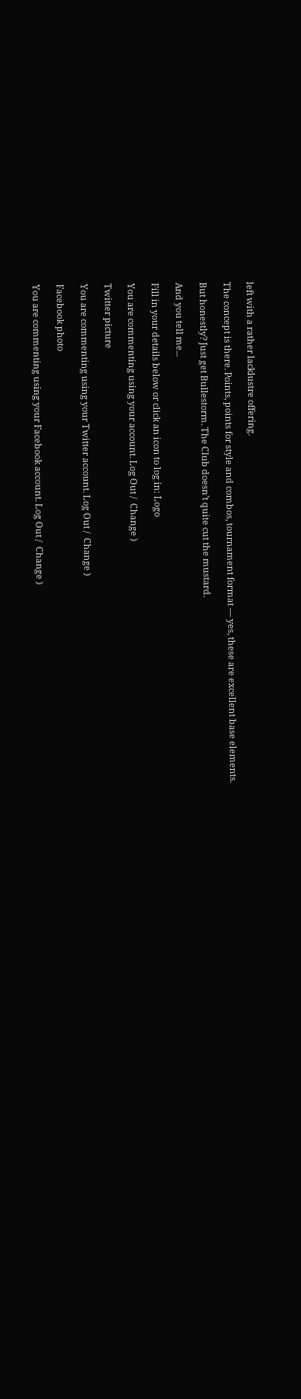left with a rather lacklustre offering.

The concept is there. Points, points for style and combos, tournament format — yes, these are excellent base elements.

But honestly? Just get Bullestorm. The Club doesn’t quite cut the mustard.

And you tell me...

Fill in your details below or click an icon to log in: Logo

You are commenting using your account. Log Out /  Change )

Twitter picture

You are commenting using your Twitter account. Log Out /  Change )

Facebook photo

You are commenting using your Facebook account. Log Out /  Change )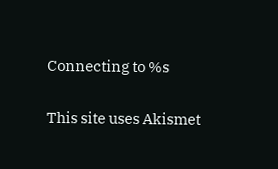Connecting to %s

This site uses Akismet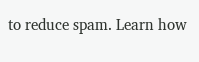to reduce spam. Learn how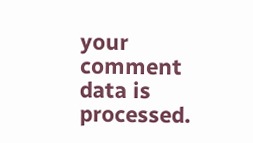your comment data is processed.